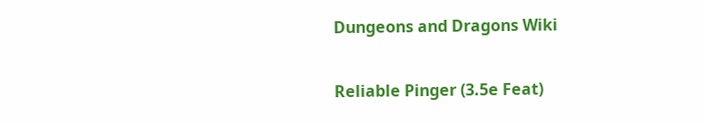Dungeons and Dragons Wiki

Reliable Pinger (3.5e Feat)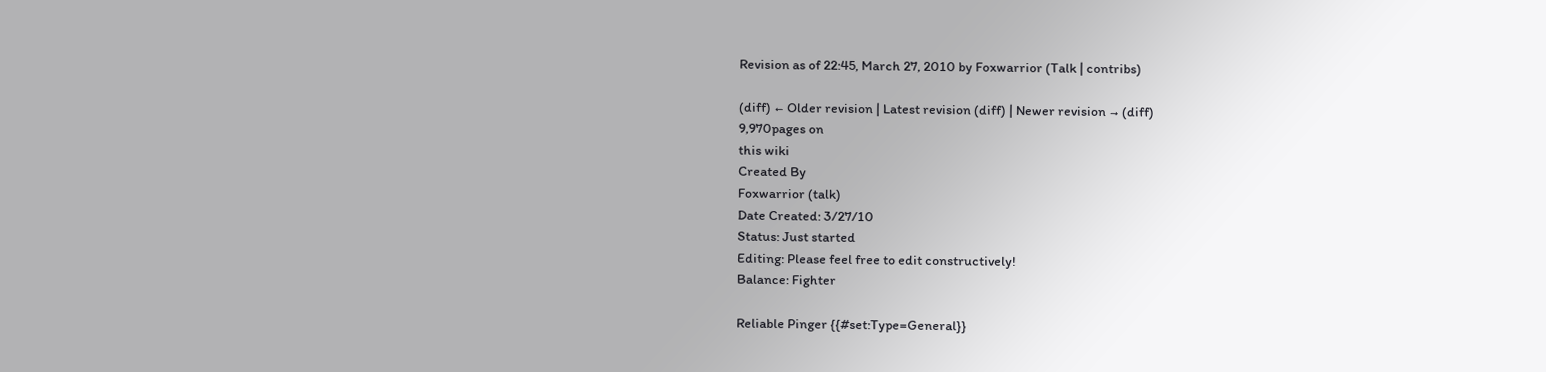Revision as of 22:45, March 27, 2010 by Foxwarrior (Talk | contribs)

(diff) ← Older revision | Latest revision (diff) | Newer revision → (diff)
9,970pages on
this wiki
Created By
Foxwarrior (talk)
Date Created: 3/27/10
Status: Just started
Editing: Please feel free to edit constructively!
Balance: Fighter

Reliable Pinger {{#set:Type=General}}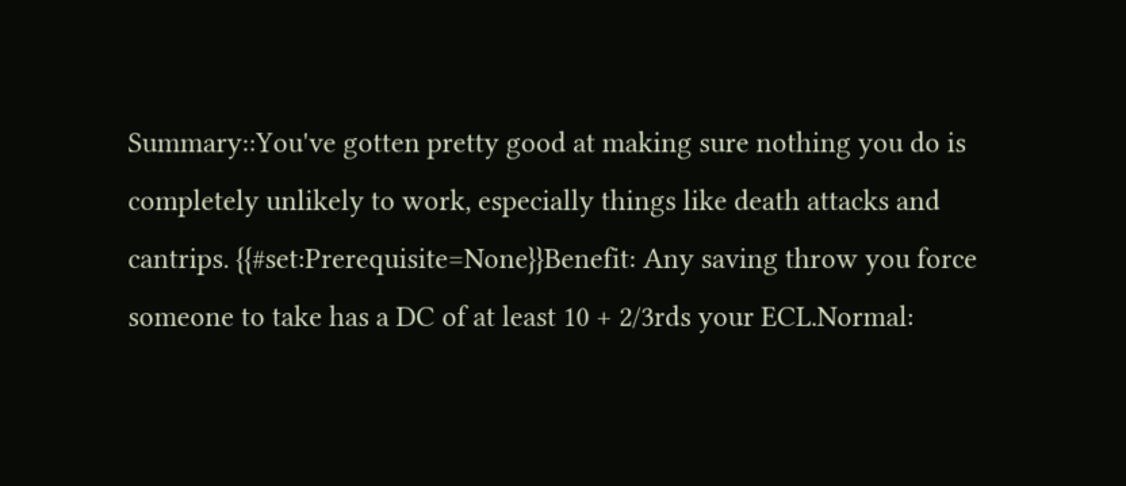Summary::You've gotten pretty good at making sure nothing you do is completely unlikely to work, especially things like death attacks and cantrips. {{#set:Prerequisite=None}}Benefit: Any saving throw you force someone to take has a DC of at least 10 + 2/3rds your ECL.Normal: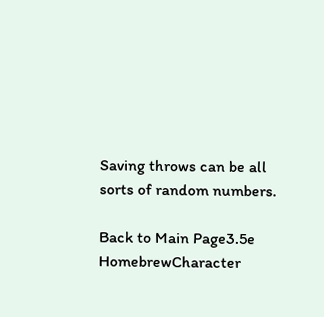Saving throws can be all sorts of random numbers.

Back to Main Page3.5e HomebrewCharacter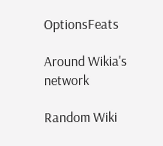OptionsFeats

Around Wikia's network

Random Wiki